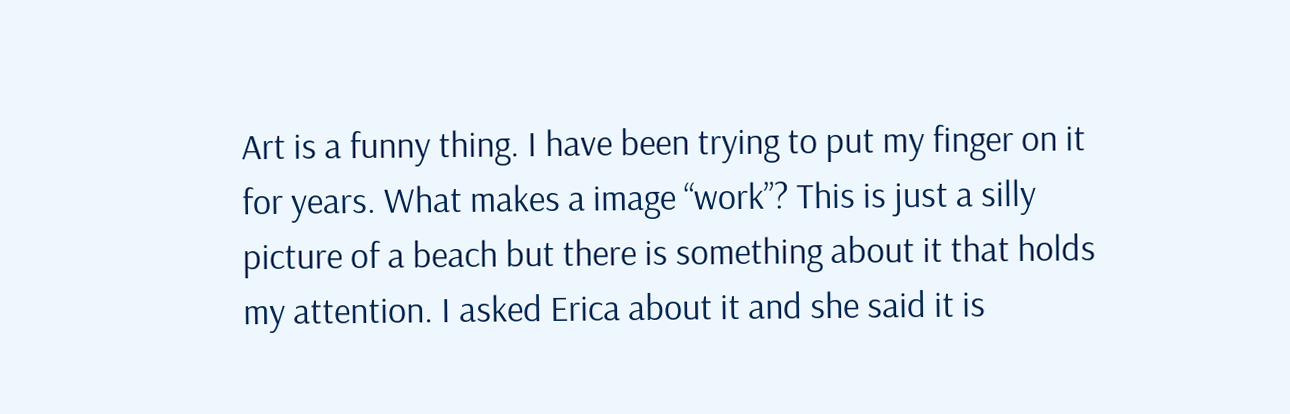Art is a funny thing. I have been trying to put my finger on it for years. What makes a image “work”? This is just a silly picture of a beach but there is something about it that holds my attention. I asked Erica about it and she said it is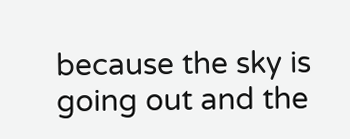because the sky is going out and the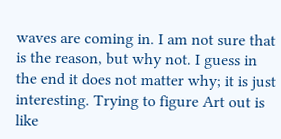waves are coming in. I am not sure that is the reason, but why not. I guess in the end it does not matter why; it is just interesting. Trying to figure Art out is like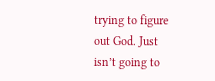trying to figure out God. Just isn’t going to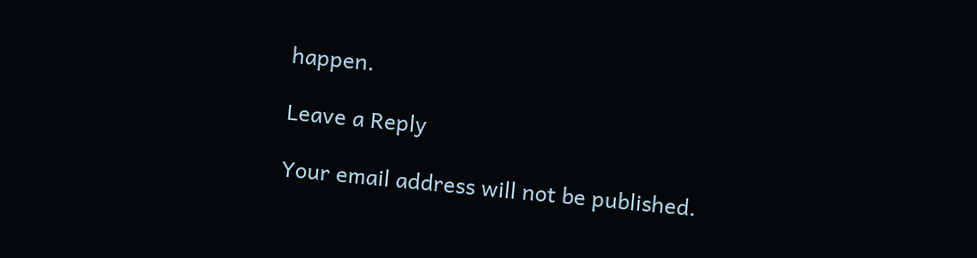happen.

Leave a Reply

Your email address will not be published.